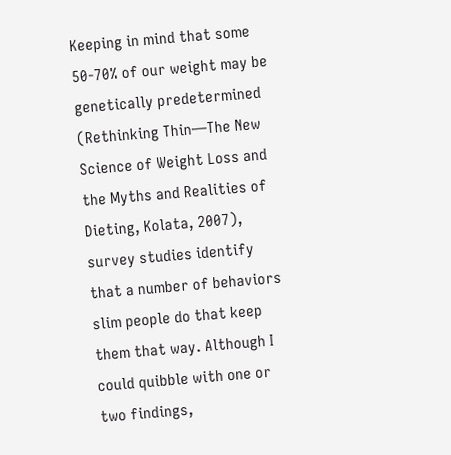Keeping in mind that some 50-70% of our weight may be genetically predetermined (Rethinking Thin—The New Science of Weight Loss and the Myths and Realities of Dieting, Kolata, 2007), survey studies identify that a number of behaviors slim people do that keep them that way. Although I could quibble with one or two findings,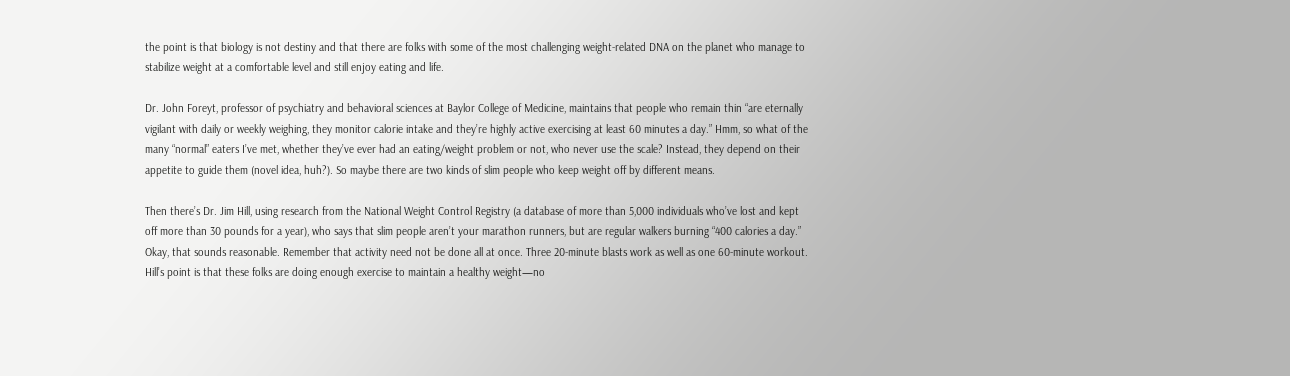the point is that biology is not destiny and that there are folks with some of the most challenging weight-related DNA on the planet who manage to stabilize weight at a comfortable level and still enjoy eating and life.

Dr. John Foreyt, professor of psychiatry and behavioral sciences at Baylor College of Medicine, maintains that people who remain thin “are eternally vigilant with daily or weekly weighing, they monitor calorie intake and they’re highly active exercising at least 60 minutes a day.” Hmm, so what of the many “normal” eaters I’ve met, whether they’ve ever had an eating/weight problem or not, who never use the scale? Instead, they depend on their appetite to guide them (novel idea, huh?). So maybe there are two kinds of slim people who keep weight off by different means.

Then there’s Dr. Jim Hill, using research from the National Weight Control Registry (a database of more than 5,000 individuals who’ve lost and kept off more than 30 pounds for a year), who says that slim people aren’t your marathon runners, but are regular walkers burning “400 calories a day.” Okay, that sounds reasonable. Remember that activity need not be done all at once. Three 20-minute blasts work as well as one 60-minute workout. Hill’s point is that these folks are doing enough exercise to maintain a healthy weight—no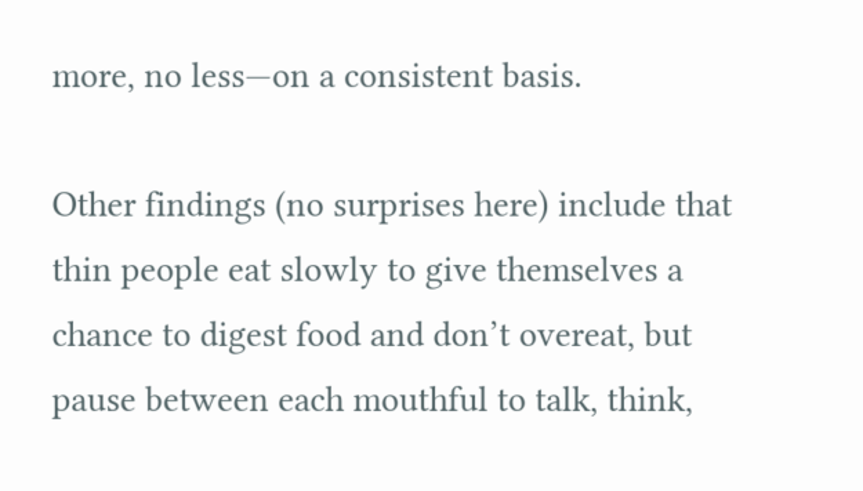more, no less—on a consistent basis.

Other findings (no surprises here) include that thin people eat slowly to give themselves a chance to digest food and don’t overeat, but pause between each mouthful to talk, think,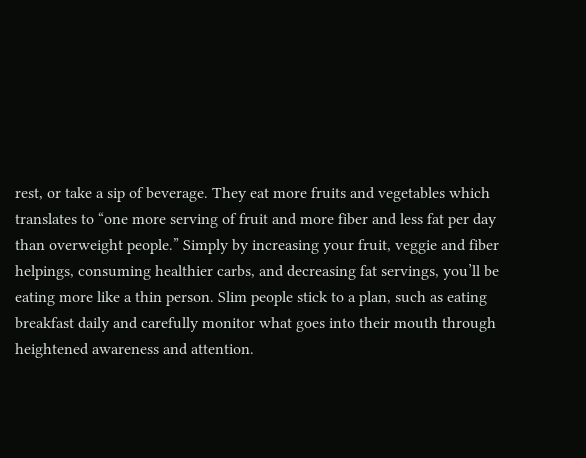rest, or take a sip of beverage. They eat more fruits and vegetables which translates to “one more serving of fruit and more fiber and less fat per day than overweight people.” Simply by increasing your fruit, veggie and fiber helpings, consuming healthier carbs, and decreasing fat servings, you’ll be eating more like a thin person. Slim people stick to a plan, such as eating breakfast daily and carefully monitor what goes into their mouth through heightened awareness and attention.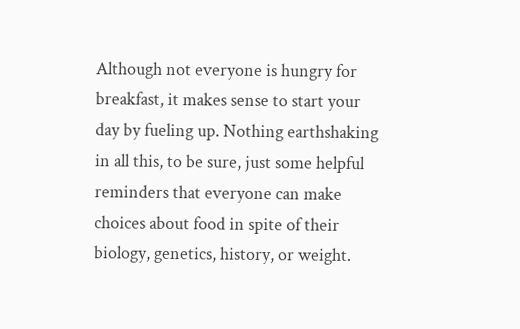Although not everyone is hungry for breakfast, it makes sense to start your day by fueling up. Nothing earthshaking in all this, to be sure, just some helpful reminders that everyone can make choices about food in spite of their biology, genetics, history, or weight.